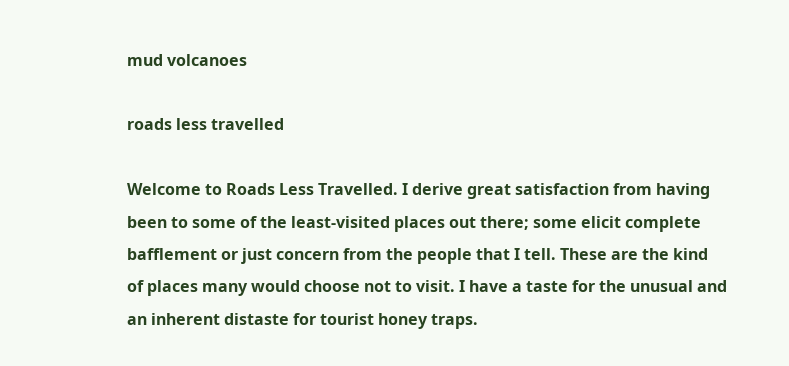mud volcanoes

roads less travelled

Welcome to Roads Less Travelled. I derive great satisfaction from having been to some of the least-visited places out there; some elicit complete bafflement or just concern from the people that I tell. These are the kind of places many would choose not to visit. I have a taste for the unusual and an inherent distaste for tourist honey traps.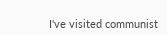I've visited communist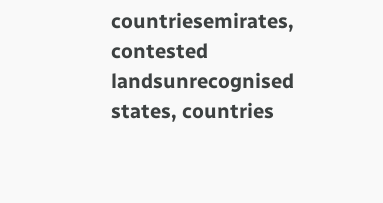countriesemirates, contested landsunrecognised states, countries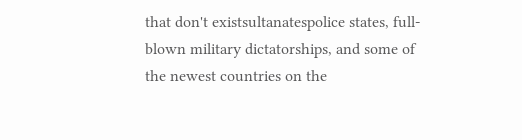that don't existsultanatespolice states, full-blown military dictatorships, and some of the newest countries on the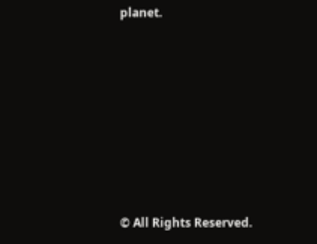planet.









© All Rights Reserved.